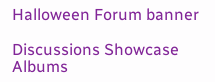Halloween Forum banner

Discussions Showcase Albums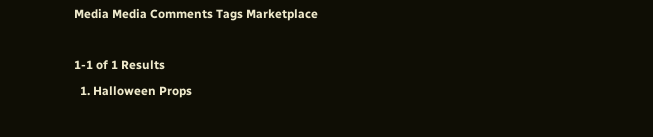Media Media Comments Tags Marketplace

1-1 of 1 Results
  1. Halloween Props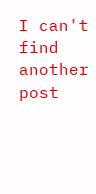I can't find another post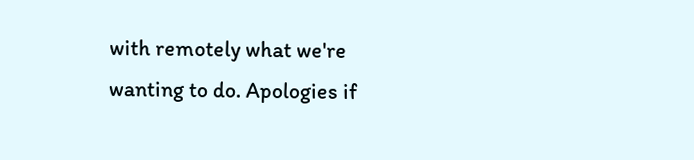with remotely what we're wanting to do. Apologies if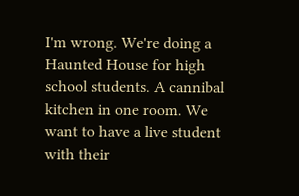I'm wrong. We're doing a Haunted House for high school students. A cannibal kitchen in one room. We want to have a live student with their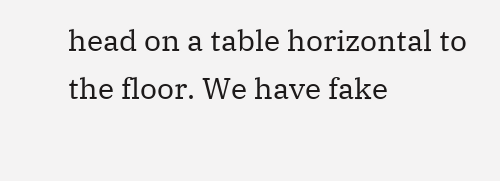head on a table horizontal to the floor. We have fake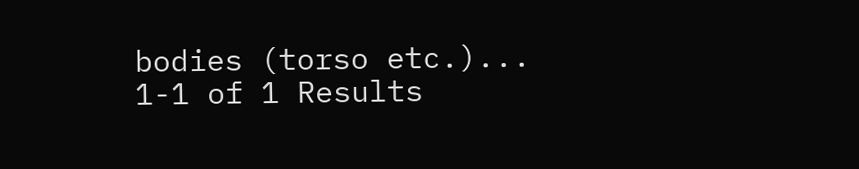bodies (torso etc.)...
1-1 of 1 Results